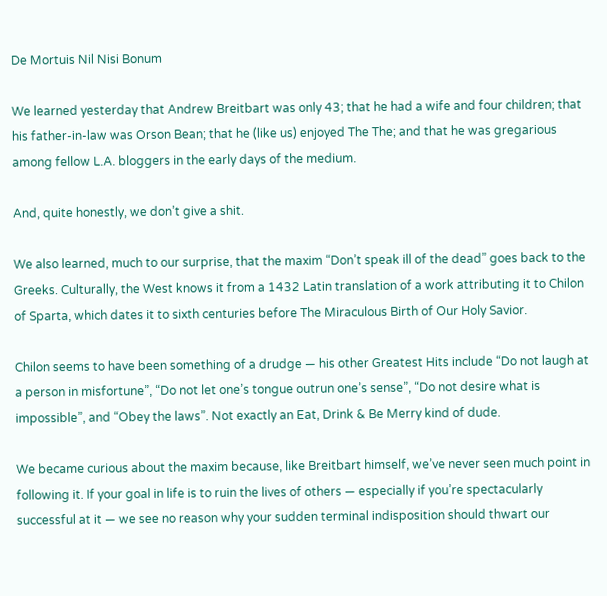De Mortuis Nil Nisi Bonum

We learned yesterday that Andrew Breitbart was only 43; that he had a wife and four children; that his father-in-law was Orson Bean; that he (like us) enjoyed The The; and that he was gregarious among fellow L.A. bloggers in the early days of the medium.

And, quite honestly, we don’t give a shit.

We also learned, much to our surprise, that the maxim “Don’t speak ill of the dead” goes back to the Greeks. Culturally, the West knows it from a 1432 Latin translation of a work attributing it to Chilon of Sparta, which dates it to sixth centuries before The Miraculous Birth of Our Holy Savior.

Chilon seems to have been something of a drudge — his other Greatest Hits include “Do not laugh at a person in misfortune”, “Do not let one’s tongue outrun one’s sense”, “Do not desire what is impossible”, and “Obey the laws”. Not exactly an Eat, Drink & Be Merry kind of dude.

We became curious about the maxim because, like Breitbart himself, we’ve never seen much point in following it. If your goal in life is to ruin the lives of others — especially if you’re spectacularly successful at it — we see no reason why your sudden terminal indisposition should thwart our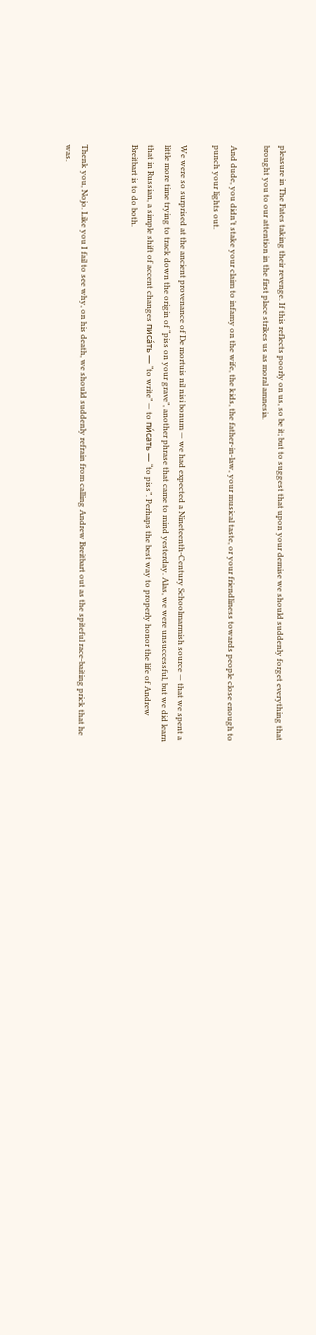pleasure in The Fates taking their revenge. If this reflects poorly on us, so be it; but to suggest that upon your demise we should suddenly forget everything that brought you to our attention in the first place strikes us as moral amnesia.

And dude, you didn’t stake your claim to infamy on the wife, the kids, the father-in-law, your musical taste, or your friendliness towards people close enough to punch your lights out.

We were so surprised at the ancient provenance of De mortuis nil nisi bonum — we had expected a Nineteenth-Century Schoolmarmish source — that we spent a little more time trying to track down the origin of “piss on your grave”, another phrase that came to mind yesterday. Alas, we were unsuccessful, but we did learn that in Russian, a simple shift of accent changes писа́ть — “to write” — to пи́сать — “to piss”. Perhaps the best way to properly honor the life of Andrew Breitbart is to do both.


Thenk you, Nojo. Like you I fail to see why, on his death, we should suddenly refrain from calling Andrew Breitbart out as the spiteful race-baiting prick that he was.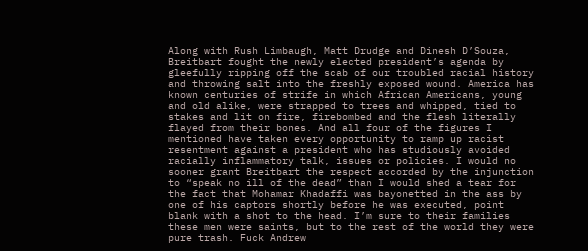Along with Rush Limbaugh, Matt Drudge and Dinesh D’Souza, Breitbart fought the newly elected president’s agenda by gleefully ripping off the scab of our troubled racial history and throwing salt into the freshly exposed wound. America has known centuries of strife in which African Americans, young and old alike, were strapped to trees and whipped, tied to stakes and lit on fire, firebombed and the flesh literally flayed from their bones. And all four of the figures I mentioned have taken every opportunity to ramp up racist resentment against a president who has studiously avoided racially inflammatory talk, issues or policies. I would no sooner grant Breitbart the respect accorded by the injunction to “speak no ill of the dead” than I would shed a tear for the fact that Mohamar Khadaffi was bayonetted in the ass by one of his captors shortly before he was executed, point blank with a shot to the head. I’m sure to their families these men were saints, but to the rest of the world they were pure trash. Fuck Andrew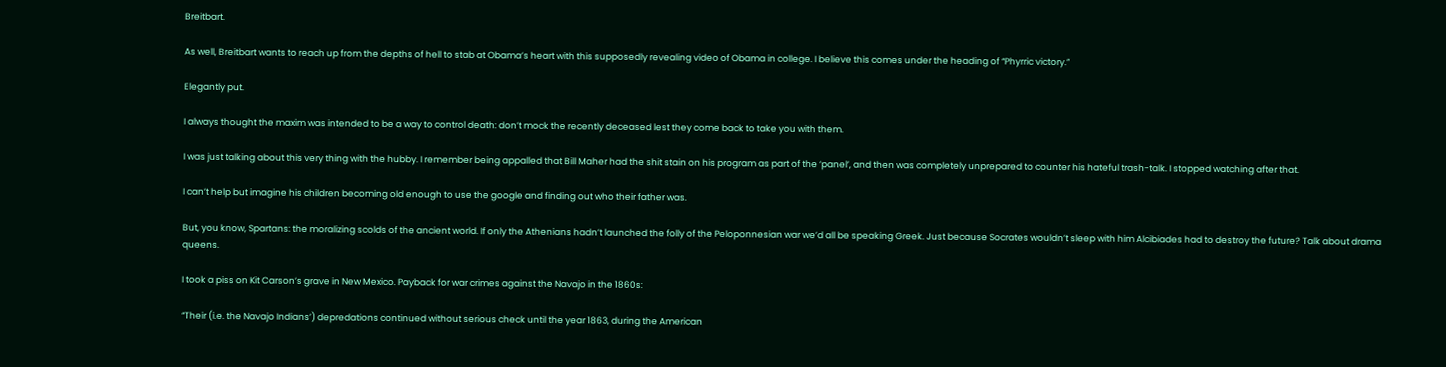Breitbart.

As well, Breitbart wants to reach up from the depths of hell to stab at Obama’s heart with this supposedly revealing video of Obama in college. I believe this comes under the heading of “Phyrric victory.”

Elegantly put.

I always thought the maxim was intended to be a way to control death: don’t mock the recently deceased lest they come back to take you with them.

I was just talking about this very thing with the hubby. I remember being appalled that Bill Maher had the shit stain on his program as part of the ‘panel’, and then was completely unprepared to counter his hateful trash-talk. I stopped watching after that.

I can’t help but imagine his children becoming old enough to use the google and finding out who their father was.

But, you know, Spartans: the moralizing scolds of the ancient world. If only the Athenians hadn’t launched the folly of the Peloponnesian war we’d all be speaking Greek. Just because Socrates wouldn’t sleep with him Alcibiades had to destroy the future? Talk about drama queens.

I took a piss on Kit Carson’s grave in New Mexico. Payback for war crimes against the Navajo in the 1860s:

“Their (i.e. the Navajo Indians’) depredations continued without serious check until the year 1863, during the American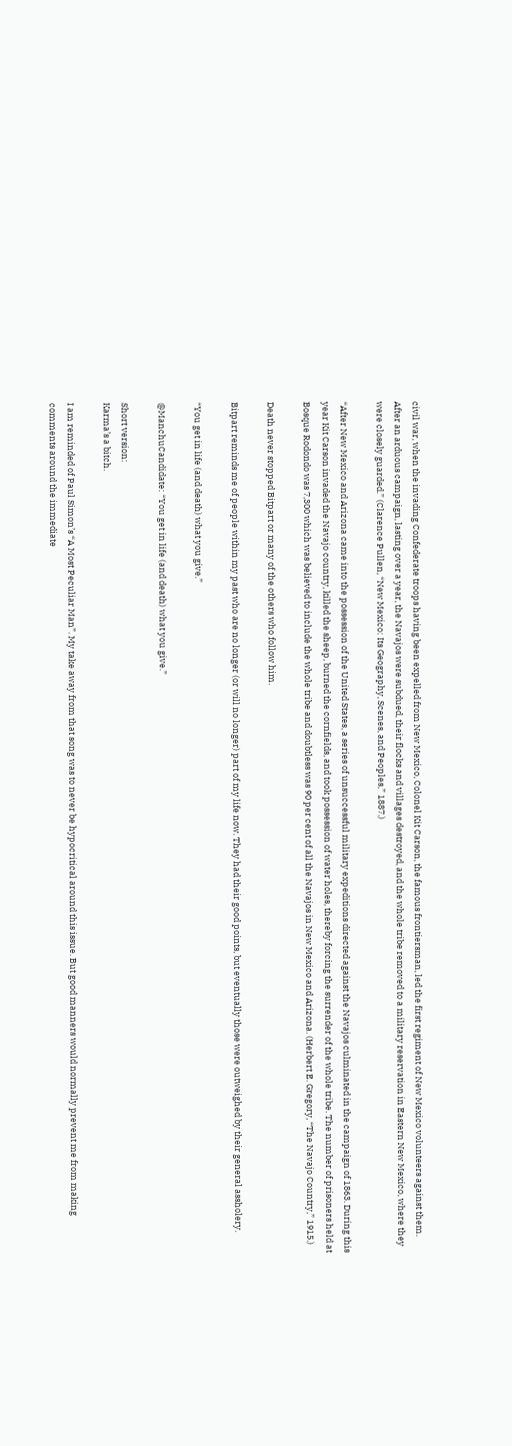civil war, when the invading Confederate troops having been expelled from New Mexico, Colonel Kit Carson, the famous frontiersman, led the first regiment of New Mexico volunteers against them. After an arduous campaign, lasting over a year, the Navajos were subdued, their flocks and villages destroyed, and the whole tribe removed to a military reservation in Eastern New Mexico, where they were closely guarded.” (Clarence Pullen, “New Mexico: Its Geography, Scenes, and Peoples,” 1887.)

“After New Mexico and Arizona came into the possession of the United States, a series of unsuccessful military expeditions directed against the Navajos culminated in the campaign of 1863. During this year Kit Carson invaded the Navajo country, killed the sheep, burned the cornfields, and took possession of water holes, thereby forcing the surrender of the whole tribe. The number of prisoners held at Bosque Rodondo was 7,300 which was believed to include the whole tribe and doubtless was 90 per cent of all the Navajos in New Mexico and Arizona. (Herbert E. Gregory, “The Navajo Country,” 1915.)

Death never stopped Bitpart or many of the others who follow him.

Bitpart reminds me of people within my past who are no longer (or will no longer) part of my life now. They had their good points, but eventually those were outweighed by their general assholery.

“You get in life (and death) what you give.”

@ManchuCandidate: “You get in life (and death) what you give.”

Short version:
Karma’s a bitch.

I am reminded of Paul Simon’s “A Most Peculiar Man”. My take away from that song was to never be hypocritical around this issue. But good manners would normally prevent me from making comments around the immediate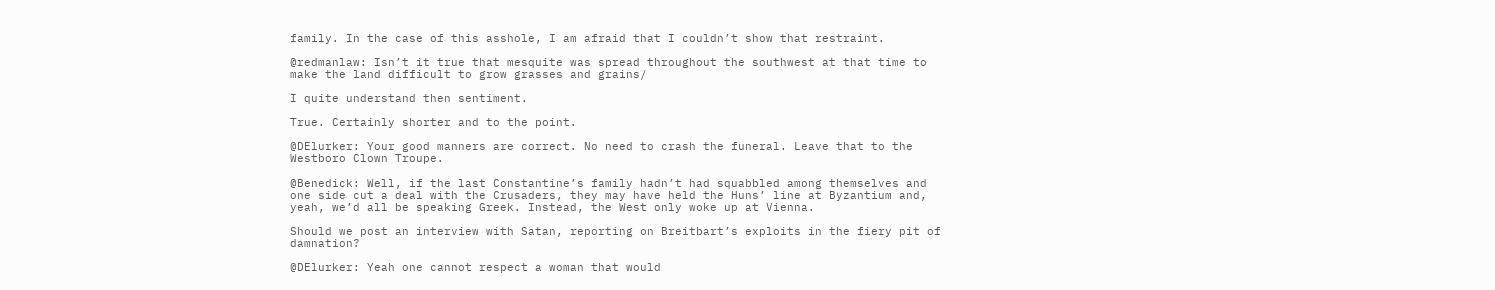family. In the case of this asshole, I am afraid that I couldn’t show that restraint.

@redmanlaw: Isn’t it true that mesquite was spread throughout the southwest at that time to make the land difficult to grow grasses and grains/

I quite understand then sentiment.

True. Certainly shorter and to the point.

@DElurker: Your good manners are correct. No need to crash the funeral. Leave that to the Westboro Clown Troupe.

@Benedick: Well, if the last Constantine’s family hadn’t had squabbled among themselves and one side cut a deal with the Crusaders, they may have held the Huns’ line at Byzantium and, yeah, we’d all be speaking Greek. Instead, the West only woke up at Vienna.

Should we post an interview with Satan, reporting on Breitbart’s exploits in the fiery pit of damnation?

@DElurker: Yeah one cannot respect a woman that would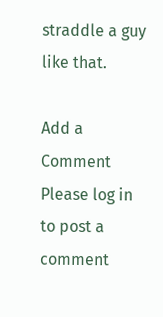straddle a guy like that.

Add a Comment
Please log in to post a comment